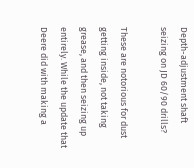Depth-adjustment shaft seizing on JD 60/90 drills?

These are notorious for dust getting inside, not taking grease, and then seizing up entirely. While the update that Deere did with making a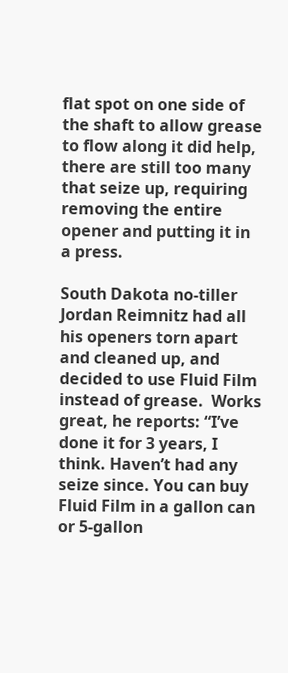flat spot on one side of the shaft to allow grease to flow along it did help, there are still too many that seize up, requiring removing the entire opener and putting it in a press.

South Dakota no-tiller Jordan Reimnitz had all his openers torn apart and cleaned up, and decided to use Fluid Film instead of grease.  Works great, he reports: “I’ve done it for 3 years, I think. Haven’t had any seize since. You can buy Fluid Film in a gallon can or 5-gallon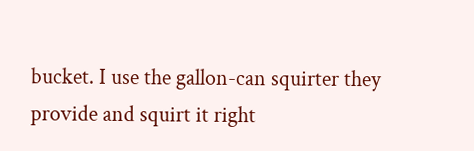bucket. I use the gallon-can squirter they provide and squirt it right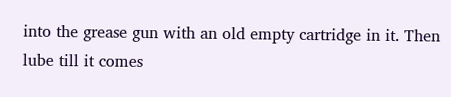into the grease gun with an old empty cartridge in it. Then lube till it comes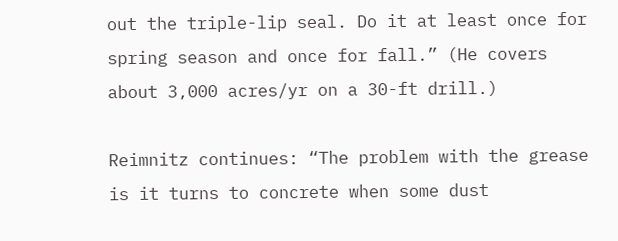out the triple-lip seal. Do it at least once for spring season and once for fall.” (He covers about 3,000 acres/yr on a 30-ft drill.)

Reimnitz continues: “The problem with the grease is it turns to concrete when some dust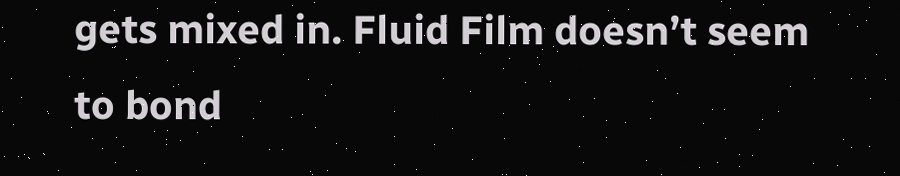gets mixed in. Fluid Film doesn’t seem to bond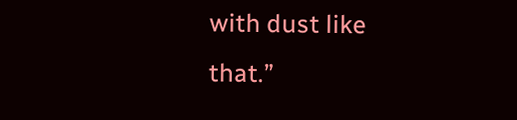with dust like that.”